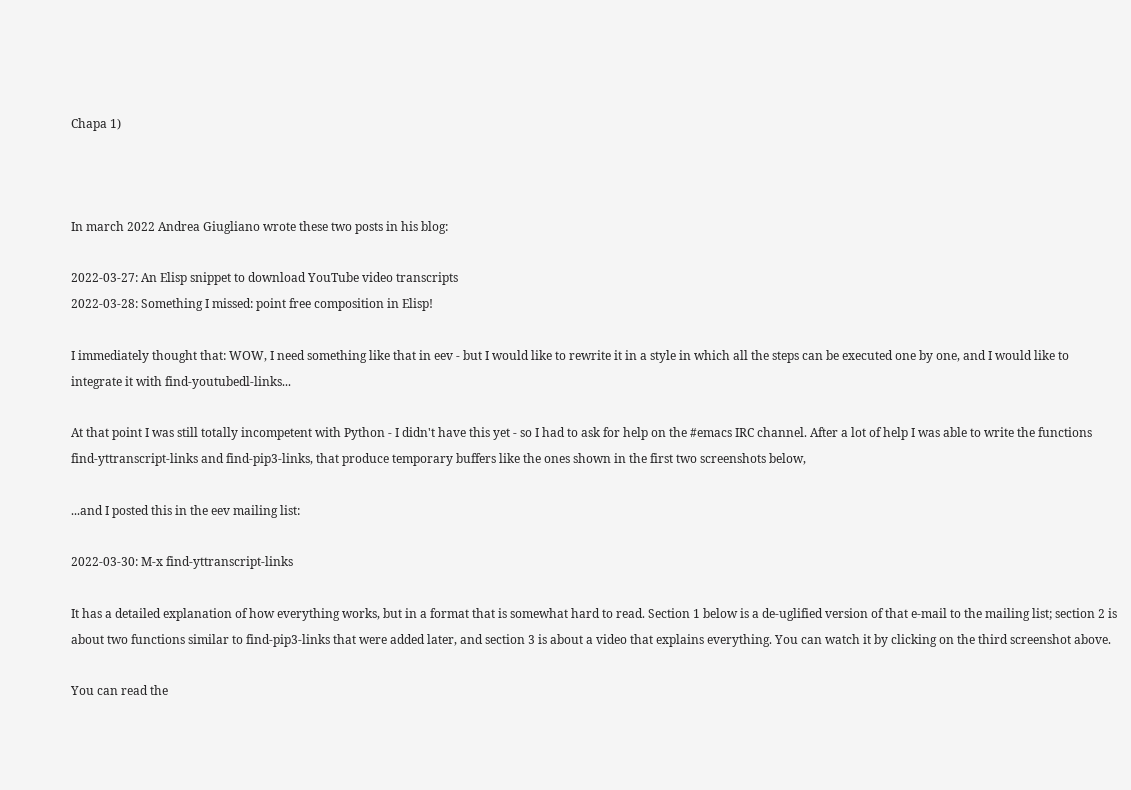Chapa 1)



In march 2022 Andrea Giugliano wrote these two posts in his blog:

2022-03-27: An Elisp snippet to download YouTube video transcripts
2022-03-28: Something I missed: point free composition in Elisp!

I immediately thought that: WOW, I need something like that in eev - but I would like to rewrite it in a style in which all the steps can be executed one by one, and I would like to integrate it with find-youtubedl-links...

At that point I was still totally incompetent with Python - I didn't have this yet - so I had to ask for help on the #emacs IRC channel. After a lot of help I was able to write the functions find-yttranscript-links and find-pip3-links, that produce temporary buffers like the ones shown in the first two screenshots below,

...and I posted this in the eev mailing list:

2022-03-30: M-x find-yttranscript-links

It has a detailed explanation of how everything works, but in a format that is somewhat hard to read. Section 1 below is a de-uglified version of that e-mail to the mailing list; section 2 is about two functions similar to find-pip3-links that were added later, and section 3 is about a video that explains everything. You can watch it by clicking on the third screenshot above.

You can read the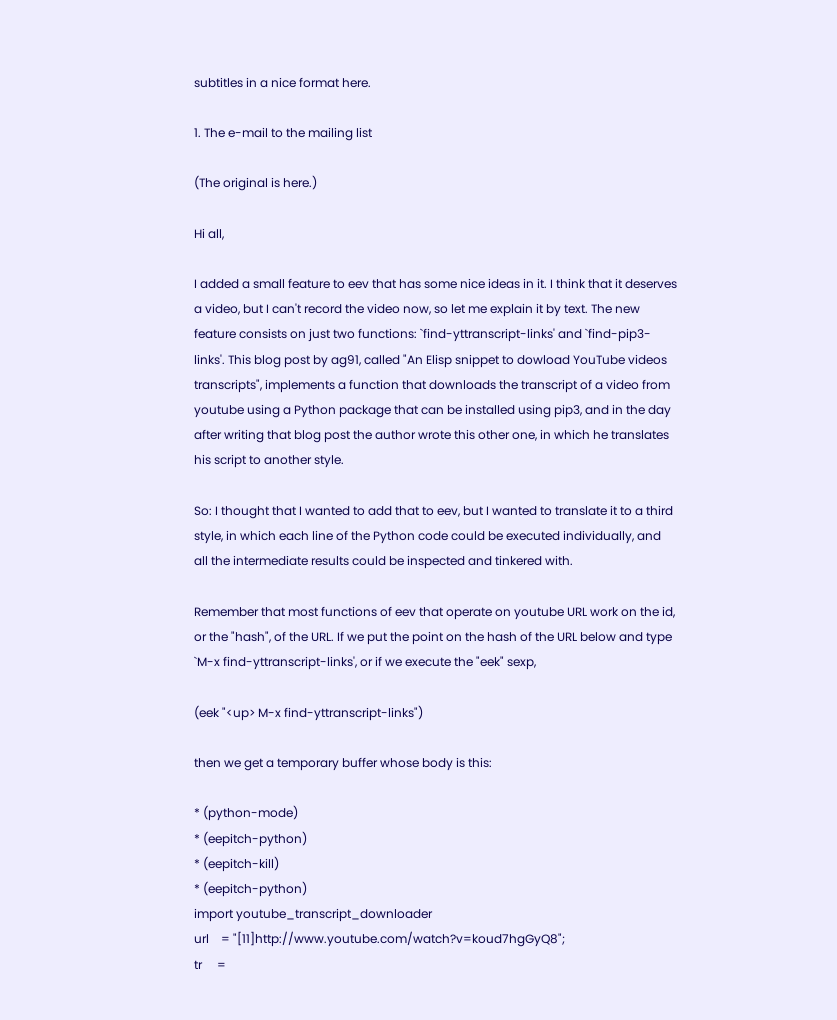subtitles in a nice format here.

1. The e-mail to the mailing list

(The original is here.)

Hi all,

I added a small feature to eev that has some nice ideas in it. I think that it deserves a video, but I can't record the video now, so let me explain it by text. The new feature consists on just two functions: `find-yttranscript-links' and `find-pip3-links'. This blog post by ag91, called "An Elisp snippet to dowload YouTube videos transcripts", implements a function that downloads the transcript of a video from youtube using a Python package that can be installed using pip3, and in the day after writing that blog post the author wrote this other one, in which he translates his script to another style.

So: I thought that I wanted to add that to eev, but I wanted to translate it to a third style, in which each line of the Python code could be executed individually, and all the intermediate results could be inspected and tinkered with.

Remember that most functions of eev that operate on youtube URL work on the id, or the "hash", of the URL. If we put the point on the hash of the URL below and type `M-x find-yttranscript-links', or if we execute the "eek" sexp,

(eek "<up> M-x find-yttranscript-links")

then we get a temporary buffer whose body is this:

* (python-mode)
* (eepitch-python)
* (eepitch-kill)
* (eepitch-python)
import youtube_transcript_downloader
url    = "[11]http://www.youtube.com/watch?v=koud7hgGyQ8";
tr     =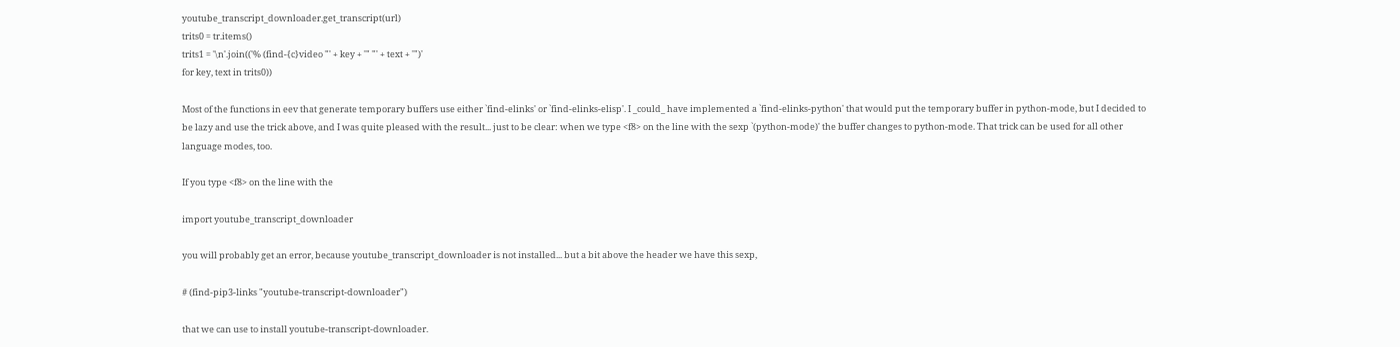youtube_transcript_downloader.get_transcript(url)
trits0 = tr.items()
trits1 = '\n'.join(('% (find-{c}video "' + key + '" "' + text + '")'
for key, text in trits0))

Most of the functions in eev that generate temporary buffers use either `find-elinks' or `find-elinks-elisp'. I _could_ have implemented a `find-elinks-python' that would put the temporary buffer in python-mode, but I decided to be lazy and use the trick above, and I was quite pleased with the result... just to be clear: when we type <f8> on the line with the sexp `(python-mode)' the buffer changes to python-mode. That trick can be used for all other language modes, too.

If you type <f8> on the line with the

import youtube_transcript_downloader

you will probably get an error, because youtube_transcript_downloader is not installed... but a bit above the header we have this sexp,

# (find-pip3-links "youtube-transcript-downloader")

that we can use to install youtube-transcript-downloader.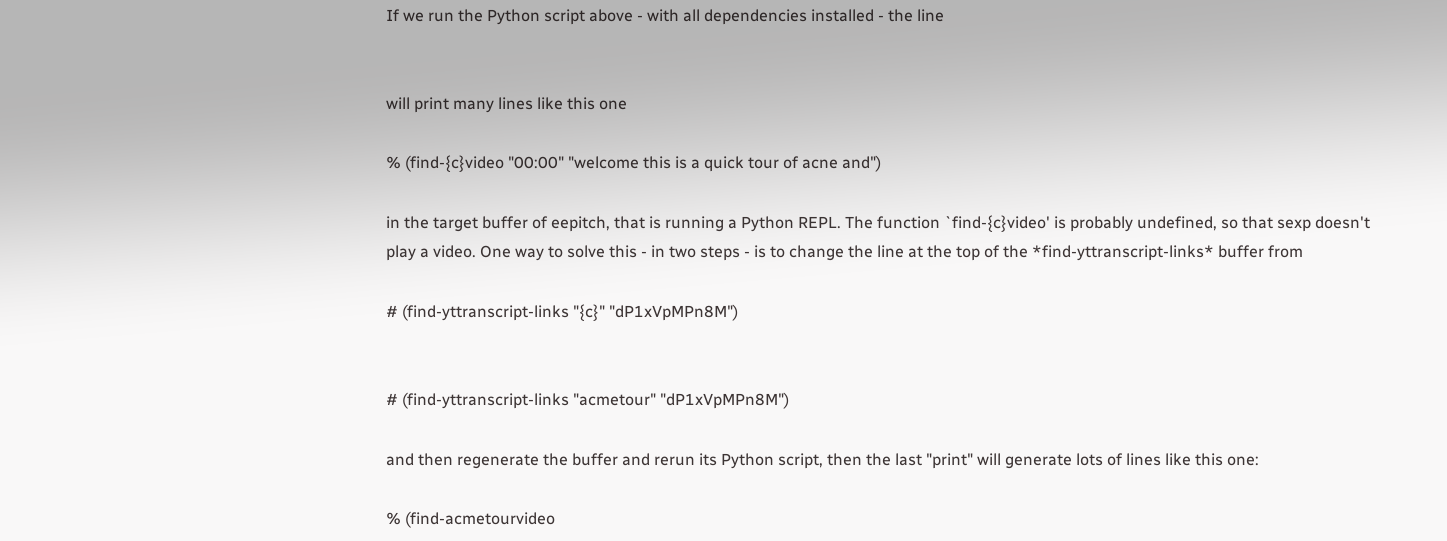If we run the Python script above - with all dependencies installed - the line


will print many lines like this one

% (find-{c}video "00:00" "welcome this is a quick tour of acne and")

in the target buffer of eepitch, that is running a Python REPL. The function `find-{c}video' is probably undefined, so that sexp doesn't play a video. One way to solve this - in two steps - is to change the line at the top of the *find-yttranscript-links* buffer from

# (find-yttranscript-links "{c}" "dP1xVpMPn8M")


# (find-yttranscript-links "acmetour" "dP1xVpMPn8M")

and then regenerate the buffer and rerun its Python script, then the last "print" will generate lots of lines like this one:

% (find-acmetourvideo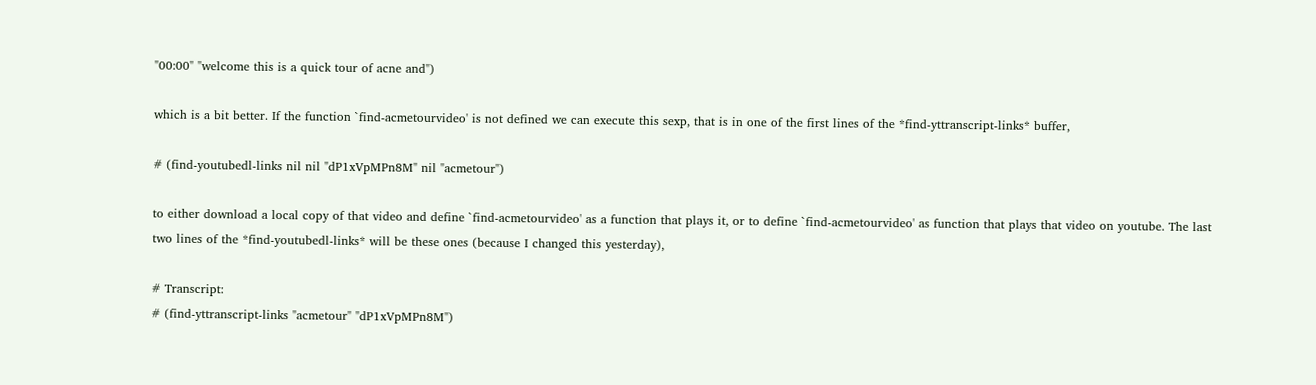"00:00" "welcome this is a quick tour of acne and")

which is a bit better. If the function `find-acmetourvideo' is not defined we can execute this sexp, that is in one of the first lines of the *find-yttranscript-links* buffer,

# (find-youtubedl-links nil nil "dP1xVpMPn8M" nil "acmetour")

to either download a local copy of that video and define `find-acmetourvideo' as a function that plays it, or to define `find-acmetourvideo' as function that plays that video on youtube. The last two lines of the *find-youtubedl-links* will be these ones (because I changed this yesterday),

# Transcript:
# (find-yttranscript-links "acmetour" "dP1xVpMPn8M")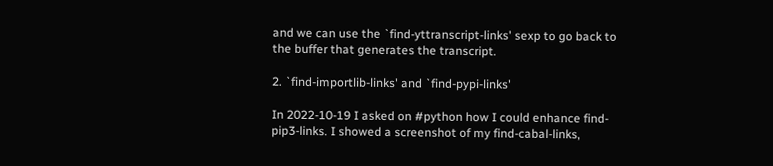and we can use the `find-yttranscript-links' sexp to go back to the buffer that generates the transcript.

2. `find-importlib-links' and `find-pypi-links'

In 2022-10-19 I asked on #python how I could enhance find-pip3-links. I showed a screenshot of my find-cabal-links,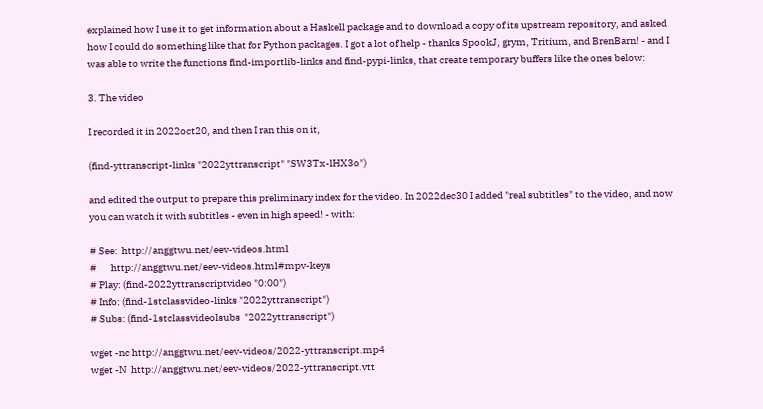explained how I use it to get information about a Haskell package and to download a copy of its upstream repository, and asked how I could do something like that for Python packages. I got a lot of help - thanks SpookJ, grym, Tritium, and BrenBarn! - and I was able to write the functions find-importlib-links and find-pypi-links, that create temporary buffers like the ones below:

3. The video

I recorded it in 2022oct20, and then I ran this on it,

(find-yttranscript-links "2022yttranscript" "SW3Tx-lHX3o")

and edited the output to prepare this preliminary index for the video. In 2022dec30 I added "real subtitles" to the video, and now you can watch it with subtitles - even in high speed! - with:

# See:  http://anggtwu.net/eev-videos.html
#       http://anggtwu.net/eev-videos.html#mpv-keys
# Play: (find-2022yttranscriptvideo "0:00")
# Info: (find-1stclassvideo-links "2022yttranscript")
# Subs: (find-1stclassvideolsubs  "2022yttranscript")

wget -nc http://anggtwu.net/eev-videos/2022-yttranscript.mp4
wget -N  http://anggtwu.net/eev-videos/2022-yttranscript.vtt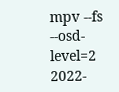mpv --fs --osd-level=2 2022-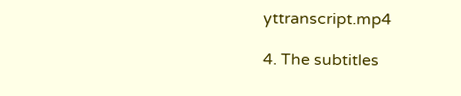yttranscript.mp4

4. The subtitles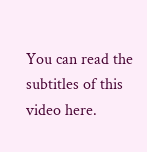You can read the subtitles of this video here.